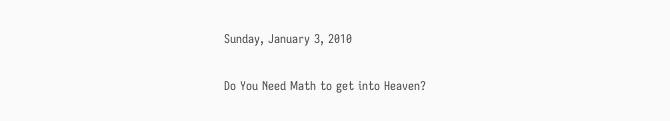Sunday, January 3, 2010

Do You Need Math to get into Heaven?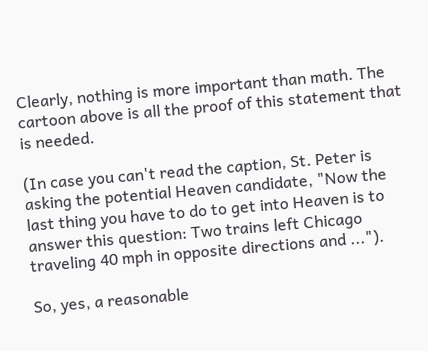Clearly, nothing is more important than math. The cartoon above is all the proof of this statement that is needed.

(In case you can't read the caption, St. Peter is asking the potential Heaven candidate, "Now the last thing you have to do to get into Heaven is to answer this question: Two trains left Chicago traveling 40 mph in opposite directions and ...").

So, yes, a reasonable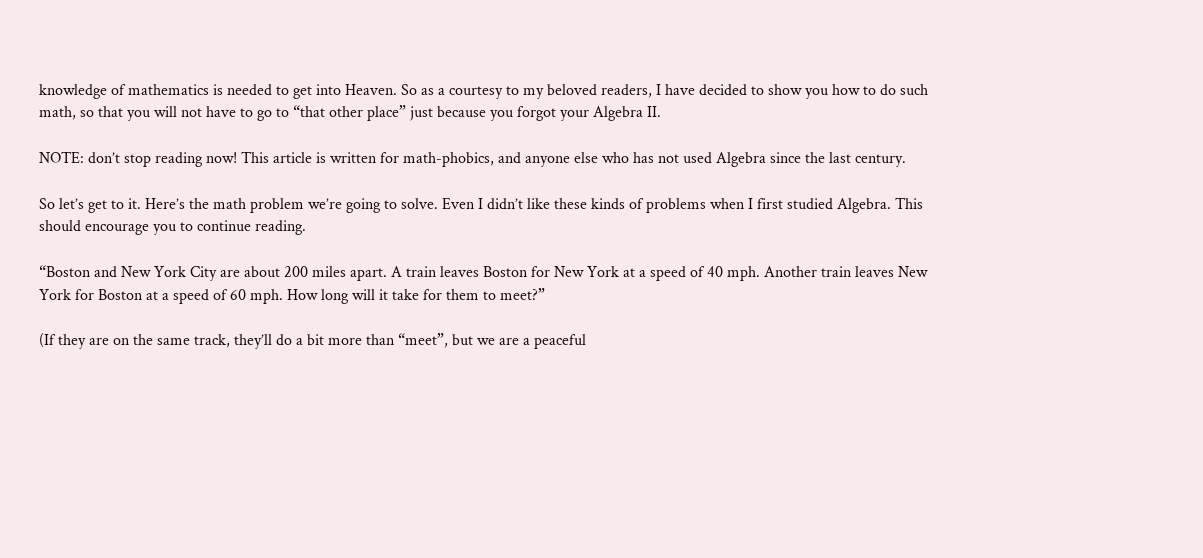knowledge of mathematics is needed to get into Heaven. So as a courtesy to my beloved readers, I have decided to show you how to do such math, so that you will not have to go to “that other place” just because you forgot your Algebra II.

NOTE: don’t stop reading now! This article is written for math-phobics, and anyone else who has not used Algebra since the last century.

So let’s get to it. Here’s the math problem we’re going to solve. Even I didn’t like these kinds of problems when I first studied Algebra. This should encourage you to continue reading.

“Boston and New York City are about 200 miles apart. A train leaves Boston for New York at a speed of 40 mph. Another train leaves New York for Boston at a speed of 60 mph. How long will it take for them to meet?”

(If they are on the same track, they’ll do a bit more than “meet”, but we are a peaceful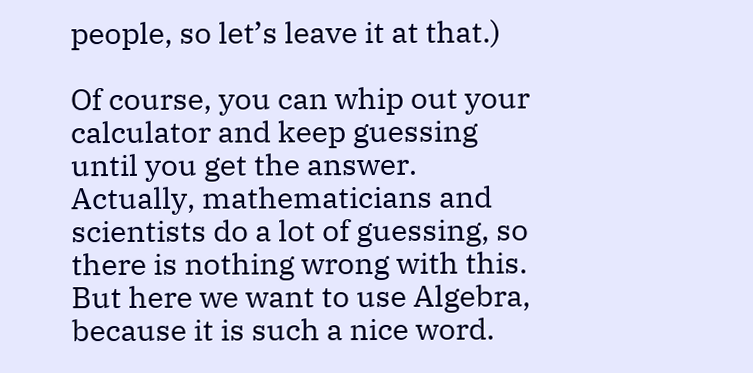people, so let’s leave it at that.)

Of course, you can whip out your calculator and keep guessing until you get the answer. Actually, mathematicians and scientists do a lot of guessing, so there is nothing wrong with this. But here we want to use Algebra, because it is such a nice word.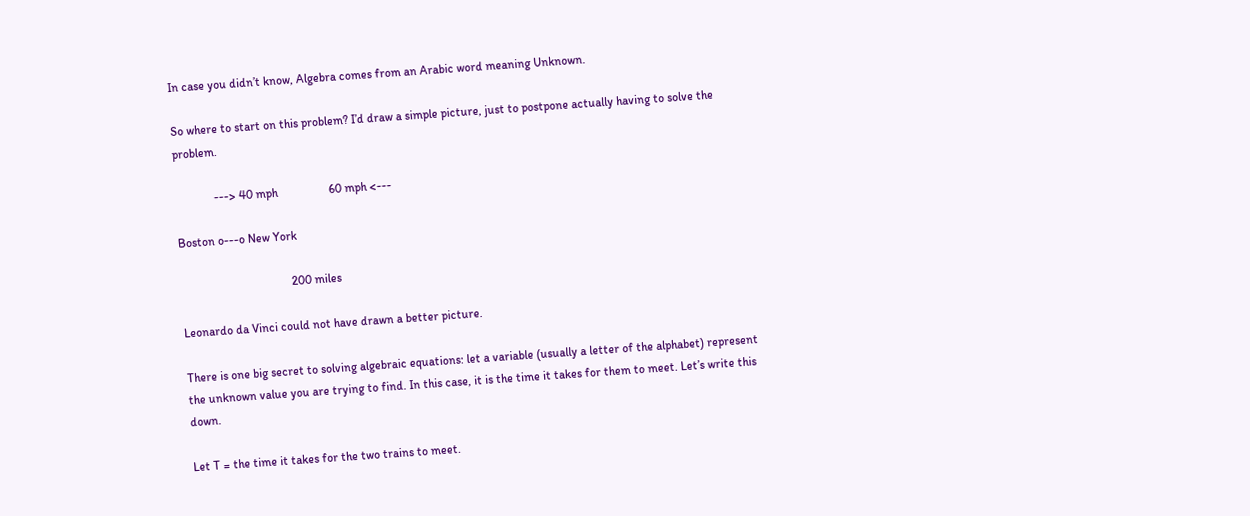In case you didn’t know, Algebra comes from an Arabic word meaning Unknown.

So where to start on this problem? I’d draw a simple picture, just to postpone actually having to solve the problem.

             ---> 40 mph                 60 mph <---

Boston o---o New York

                                     200 miles

Leonardo da Vinci could not have drawn a better picture.

There is one big secret to solving algebraic equations: let a variable (usually a letter of the alphabet) represent the unknown value you are trying to find. In this case, it is the time it takes for them to meet. Let’s write this down.

Let T = the time it takes for the two trains to meet.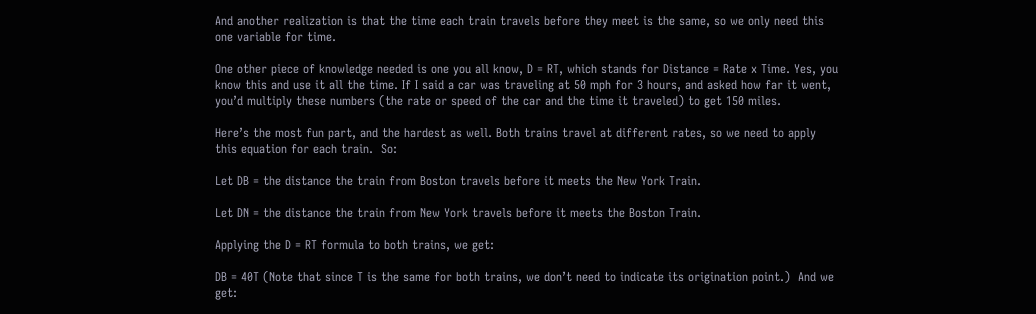And another realization is that the time each train travels before they meet is the same, so we only need this one variable for time.

One other piece of knowledge needed is one you all know, D = RT, which stands for Distance = Rate x Time. Yes, you know this and use it all the time. If I said a car was traveling at 50 mph for 3 hours, and asked how far it went, you’d multiply these numbers (the rate or speed of the car and the time it traveled) to get 150 miles.

Here’s the most fun part, and the hardest as well. Both trains travel at different rates, so we need to apply this equation for each train.  So:

Let DB = the distance the train from Boston travels before it meets the New York Train.

Let DN = the distance the train from New York travels before it meets the Boston Train.

Applying the D = RT formula to both trains, we get:

DB = 40T (Note that since T is the same for both trains, we don’t need to indicate its origination point.)  And we get: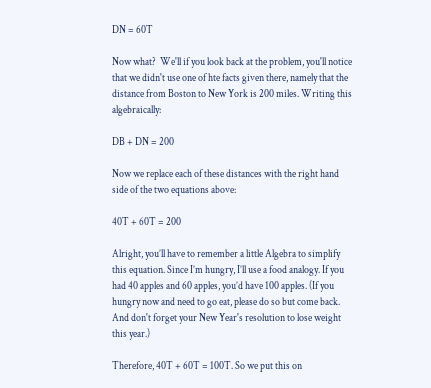DN = 60T

Now what?  We'll if you look back at the problem, you'll notice that we didn't use one of hte facts given there, namely that the distance from Boston to New York is 200 miles. Writing this algebraically:

DB + DN = 200

Now we replace each of these distances with the right hand side of the two equations above:

40T + 60T = 200

Alright, you’ll have to remember a little Algebra to simplify this equation. Since I’m hungry, I’ll use a food analogy. If you had 40 apples and 60 apples, you’d have 100 apples. (If you hungry now and need to go eat, please do so but come back.  And don't forget your New Year's resolution to lose weight this year.)

Therefore, 40T + 60T = 100T. So we put this on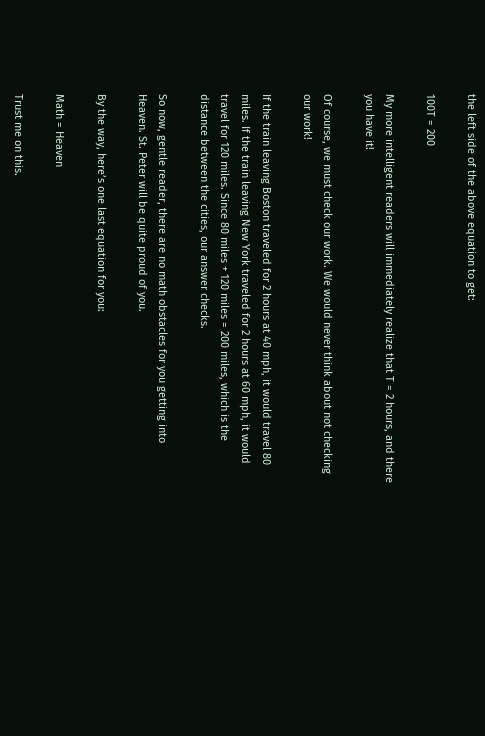the left side of the above equation to get:

100T = 200

My more intelligent readers will immediately realize that T = 2 hours, and there you have it!

Of course, we must check our work. We would never think about not checking our work!

If the train leaving Boston traveled for 2 hours at 40 mph, it would travel 80 miles. If the train leaving New York traveled for 2 hours at 60 mph, it would travel for 120 miles. Since 80 miles + 120 miles = 200 miles, which is the distance between the cities, our answer checks.

So now, gentle reader, there are no math obstacles for you getting into Heaven. St. Peter will be quite proud of you.

By the way, here’s one last equation for you:

Math = Heaven

Trust me on this.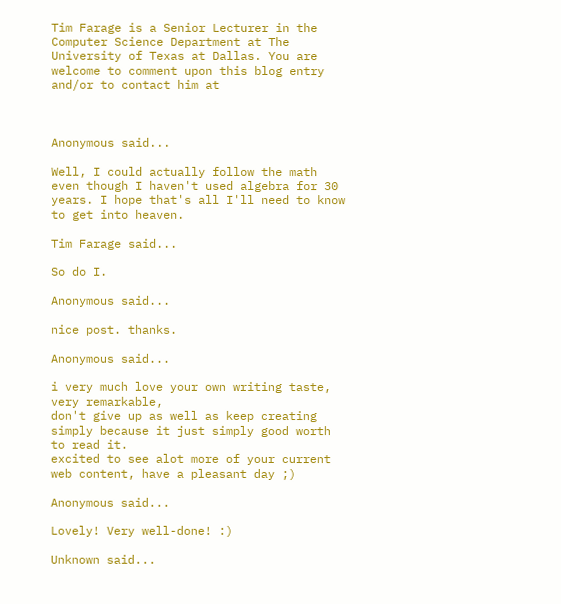Tim Farage is a Senior Lecturer in the Computer Science Department at The University of Texas at Dallas. You are welcome to comment upon this blog entry and/or to contact him at



Anonymous said...

Well, I could actually follow the math even though I haven't used algebra for 30 years. I hope that's all I'll need to know to get into heaven.

Tim Farage said...

So do I.

Anonymous said...

nice post. thanks.

Anonymous said...

i very much love your own writing taste, very remarkable,
don't give up as well as keep creating simply because it just simply good worth to read it.
excited to see alot more of your current web content, have a pleasant day ;)

Anonymous said...

Lovely! Very well-done! :)

Unknown said...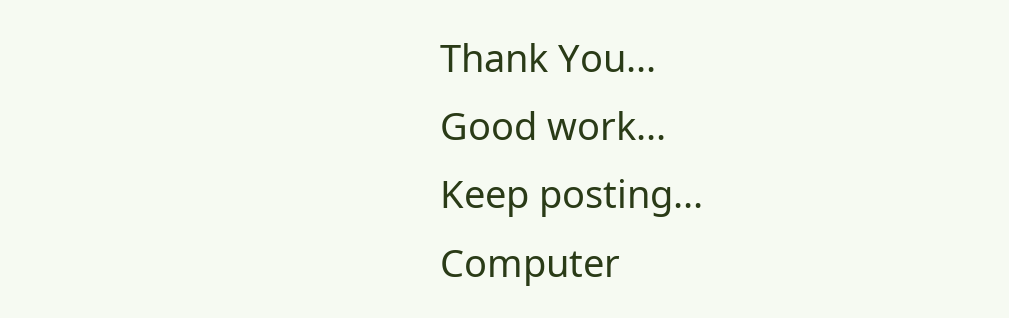Thank You...
Good work...
Keep posting...
Computer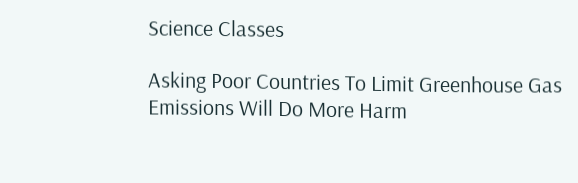Science Classes

Asking Poor Countries To Limit Greenhouse Gas Emissions Will Do More Harm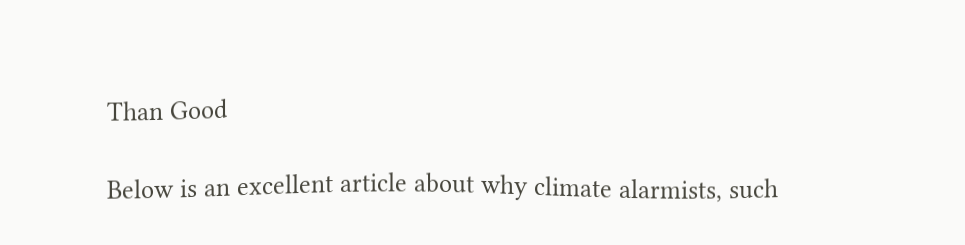Than Good

Below is an excellent article about why climate alarmists, such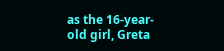as the 16-year-old girl, Greta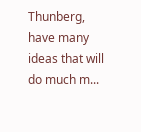Thunberg, have many ideas that will do much m...